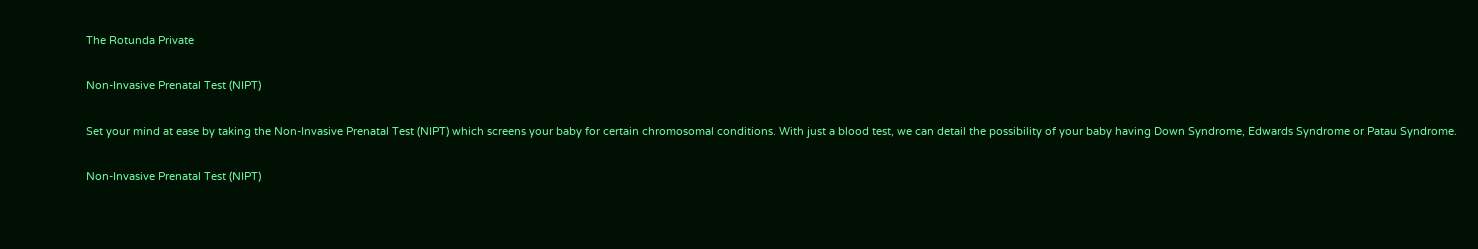The Rotunda Private

Non-Invasive Prenatal Test (NIPT)

Set your mind at ease by taking the Non-Invasive Prenatal Test (NIPT) which screens your baby for certain chromosomal conditions. With just a blood test, we can detail the possibility of your baby having Down Syndrome, Edwards Syndrome or Patau Syndrome.

Non-Invasive Prenatal Test (NIPT)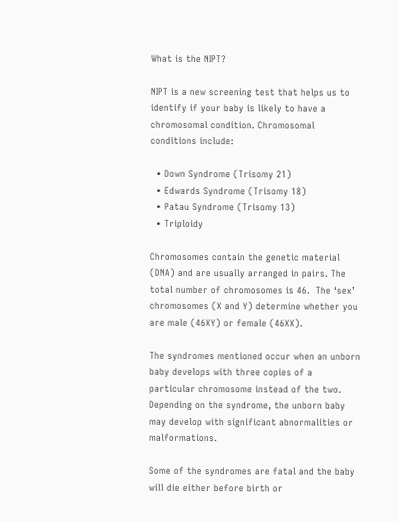What is the NIPT?

NIPT is a new screening test that helps us to identify if your baby is likely to have a chromosomal condition. Chromosomal conditions include:

  • Down Syndrome (Trisomy 21)
  • Edwards Syndrome (Trisomy 18)
  • Patau Syndrome (Trisomy 13)
  • Triploidy

Chromosomes contain the genetic material (DNA) and are usually arranged in pairs. The total number of chromosomes is 46.  The ‘sex’ chromosomes (X and Y) determine whether you are male (46XY) or female (46XX).

The syndromes mentioned occur when an unborn baby develops with three copies of a particular chromosome instead of the two. Depending on the syndrome, the unborn baby may develop with significant abnormalities or malformations.

Some of the syndromes are fatal and the baby will die either before birth or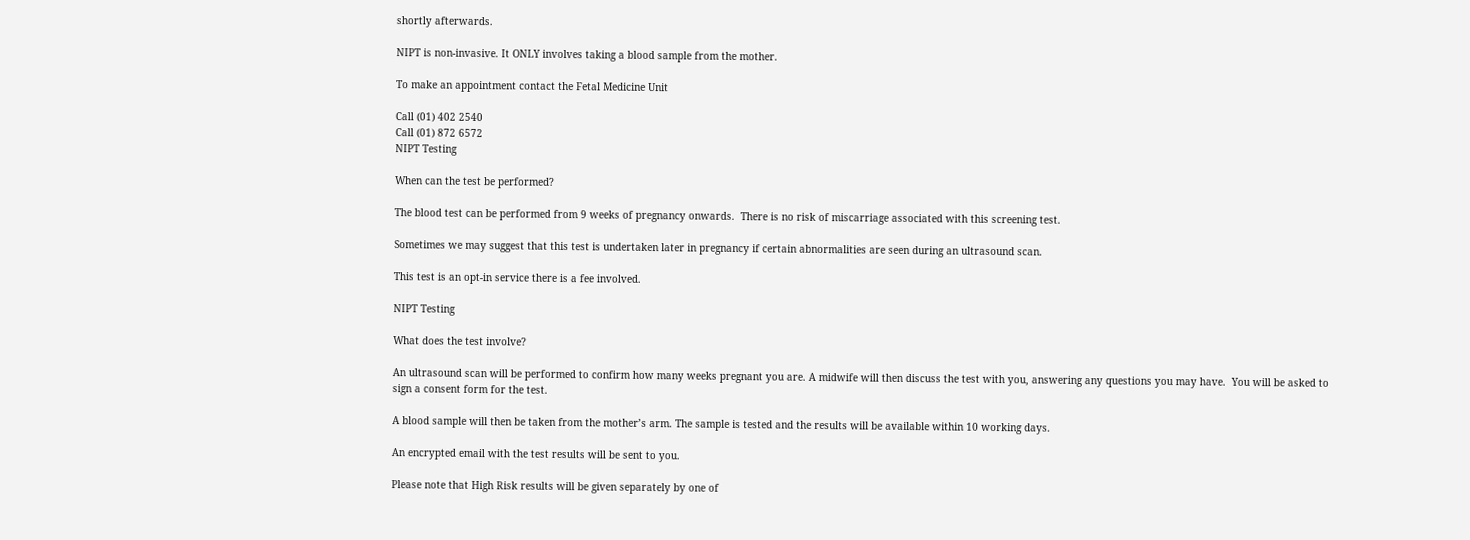shortly afterwards.

NIPT is non-invasive. It ONLY involves taking a blood sample from the mother.

To make an appointment contact the Fetal Medicine Unit

Call (01) 402 2540
Call (01) 872 6572
NIPT Testing

When can the test be performed?

The blood test can be performed from 9 weeks of pregnancy onwards.  There is no risk of miscarriage associated with this screening test.

Sometimes we may suggest that this test is undertaken later in pregnancy if certain abnormalities are seen during an ultrasound scan.

This test is an opt-in service there is a fee involved.

NIPT Testing

What does the test involve?

An ultrasound scan will be performed to confirm how many weeks pregnant you are. A midwife will then discuss the test with you, answering any questions you may have.  You will be asked to sign a consent form for the test.

A blood sample will then be taken from the mother’s arm. The sample is tested and the results will be available within 10 working days.

An encrypted email with the test results will be sent to you.

Please note that High Risk results will be given separately by one of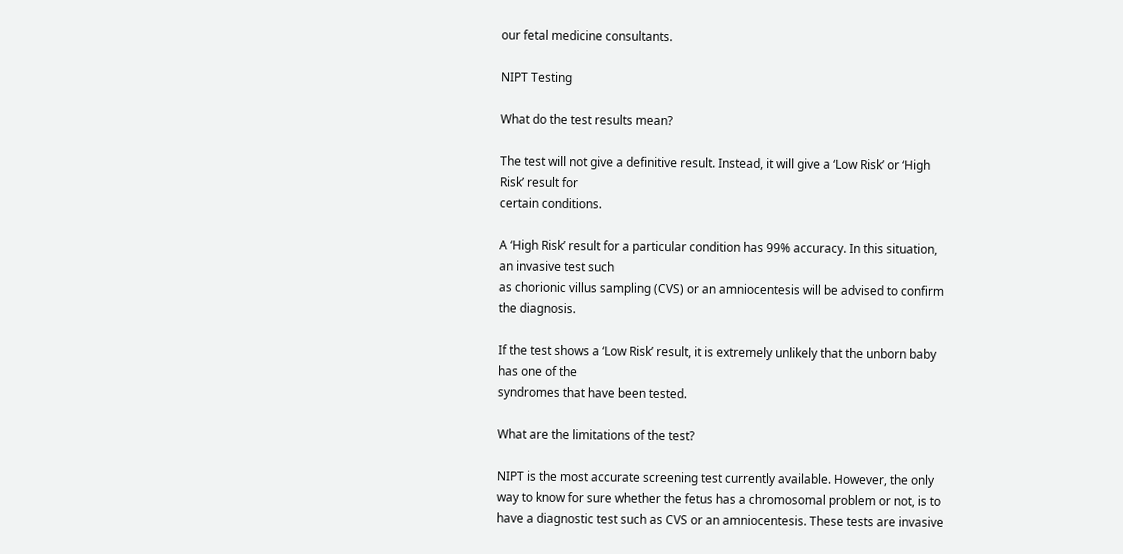our fetal medicine consultants.

NIPT Testing

What do the test results mean?

The test will not give a definitive result. Instead, it will give a ‘Low Risk’ or ‘High Risk’ result for
certain conditions.

A ‘High Risk’ result for a particular condition has 99% accuracy. In this situation, an invasive test such
as chorionic villus sampling (CVS) or an amniocentesis will be advised to confirm the diagnosis.

If the test shows a ‘Low Risk’ result, it is extremely unlikely that the unborn baby has one of the
syndromes that have been tested.

What are the limitations of the test?

NIPT is the most accurate screening test currently available. However, the only way to know for sure whether the fetus has a chromosomal problem or not, is to have a diagnostic test such as CVS or an amniocentesis. These tests are invasive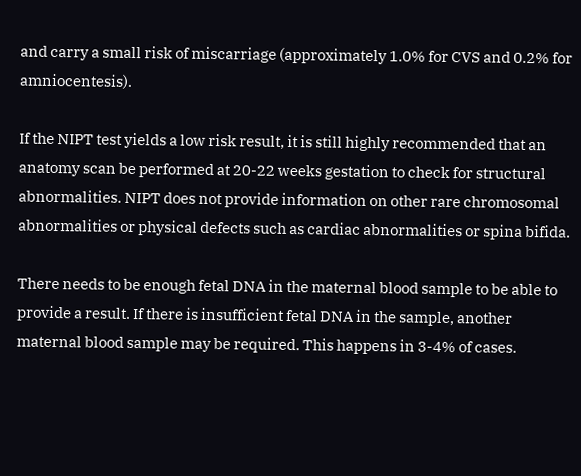and carry a small risk of miscarriage (approximately 1.0% for CVS and 0.2% for amniocentesis).

If the NIPT test yields a low risk result, it is still highly recommended that an anatomy scan be performed at 20-22 weeks gestation to check for structural abnormalities. NIPT does not provide information on other rare chromosomal abnormalities or physical defects such as cardiac abnormalities or spina bifida.

There needs to be enough fetal DNA in the maternal blood sample to be able to provide a result. If there is insufficient fetal DNA in the sample, another maternal blood sample may be required. This happens in 3-4% of cases.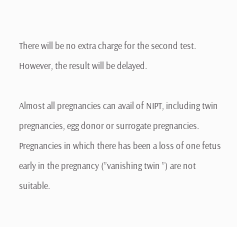There will be no extra charge for the second test. However, the result will be delayed.

Almost all pregnancies can avail of NIPT, including twin pregnancies, egg donor or surrogate pregnancies. Pregnancies in which there has been a loss of one fetus early in the pregnancy (”vanishing twin ”) are not suitable.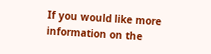If you would like more information on the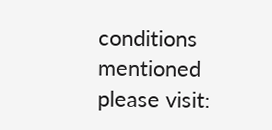conditions mentioned please visit: